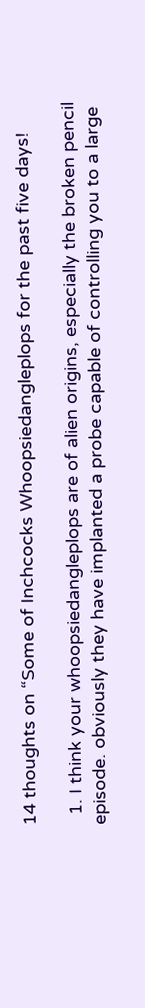14 thoughts on “Some of Inchcocks Whoopsiedangleplops for the past five days!

  1. I think your whoopsiedangleplops are of alien origins, especially the broken pencil episode. obviously they have implanted a probe capable of controlling you to a large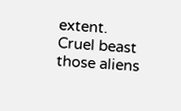extent. Cruel beast those aliens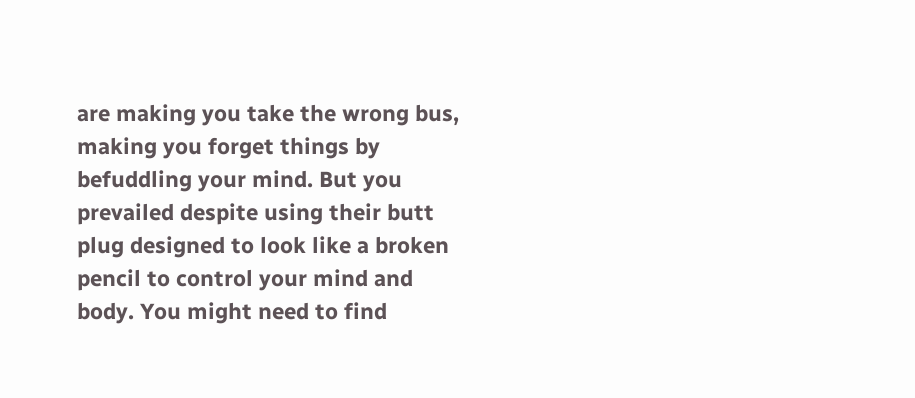are making you take the wrong bus, making you forget things by befuddling your mind. But you prevailed despite using their butt plug designed to look like a broken pencil to control your mind and body. You might need to find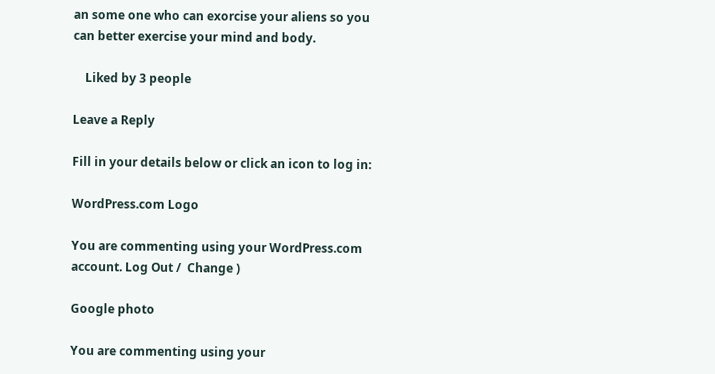an some one who can exorcise your aliens so you can better exercise your mind and body.

    Liked by 3 people

Leave a Reply

Fill in your details below or click an icon to log in:

WordPress.com Logo

You are commenting using your WordPress.com account. Log Out /  Change )

Google photo

You are commenting using your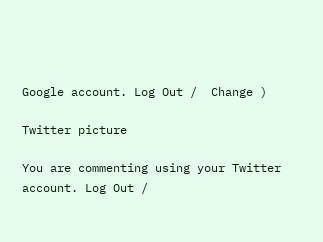Google account. Log Out /  Change )

Twitter picture

You are commenting using your Twitter account. Log Out /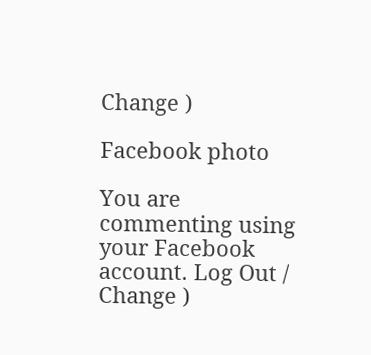Change )

Facebook photo

You are commenting using your Facebook account. Log Out /  Change )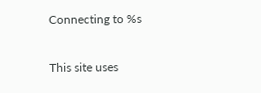Connecting to %s

This site uses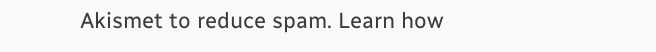Akismet to reduce spam. Learn how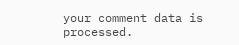your comment data is processed.